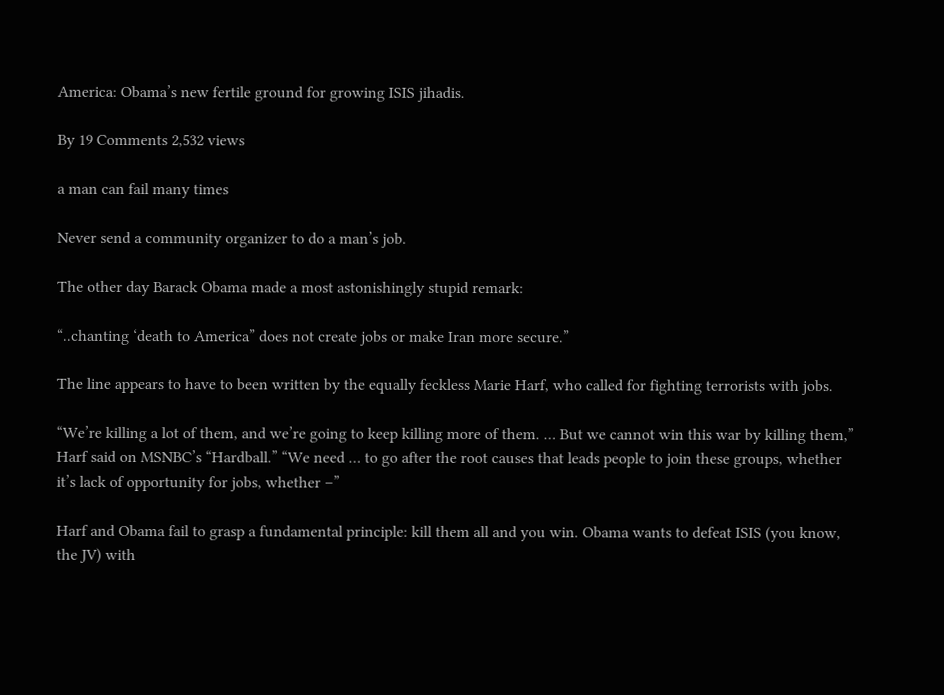America: Obama’s new fertile ground for growing ISIS jihadis.

By 19 Comments 2,532 views

a man can fail many times

Never send a community organizer to do a man’s job.

The other day Barack Obama made a most astonishingly stupid remark:

“..chanting ‘death to America” does not create jobs or make Iran more secure.”

The line appears to have to been written by the equally feckless Marie Harf, who called for fighting terrorists with jobs.

“We’re killing a lot of them, and we’re going to keep killing more of them. … But we cannot win this war by killing them,” Harf said on MSNBC’s “Hardball.” “We need … to go after the root causes that leads people to join these groups, whether it’s lack of opportunity for jobs, whether –”

Harf and Obama fail to grasp a fundamental principle: kill them all and you win. Obama wants to defeat ISIS (you know, the JV) with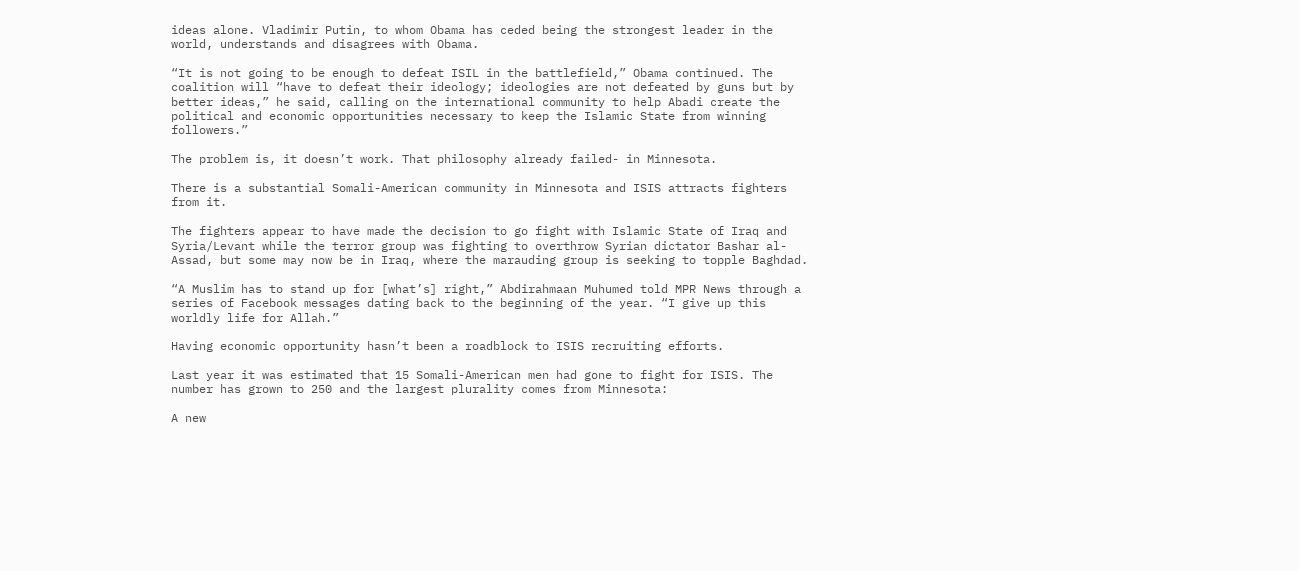ideas alone. Vladimir Putin, to whom Obama has ceded being the strongest leader in the world, understands and disagrees with Obama.

“It is not going to be enough to defeat ISIL in the battlefield,” Obama continued. The coalition will “have to defeat their ideology; ideologies are not defeated by guns but by better ideas,” he said, calling on the international community to help Abadi create the political and economic opportunities necessary to keep the Islamic State from winning followers.”

The problem is, it doesn’t work. That philosophy already failed- in Minnesota.

There is a substantial Somali-American community in Minnesota and ISIS attracts fighters from it.

The fighters appear to have made the decision to go fight with Islamic State of Iraq and Syria/Levant while the terror group was fighting to overthrow Syrian dictator Bashar al-Assad, but some may now be in Iraq, where the marauding group is seeking to topple Baghdad.

“A Muslim has to stand up for [what’s] right,” Abdirahmaan Muhumed told MPR News through a series of Facebook messages dating back to the beginning of the year. “I give up this worldly life for Allah.”

Having economic opportunity hasn’t been a roadblock to ISIS recruiting efforts.

Last year it was estimated that 15 Somali-American men had gone to fight for ISIS. The number has grown to 250 and the largest plurality comes from Minnesota:

A new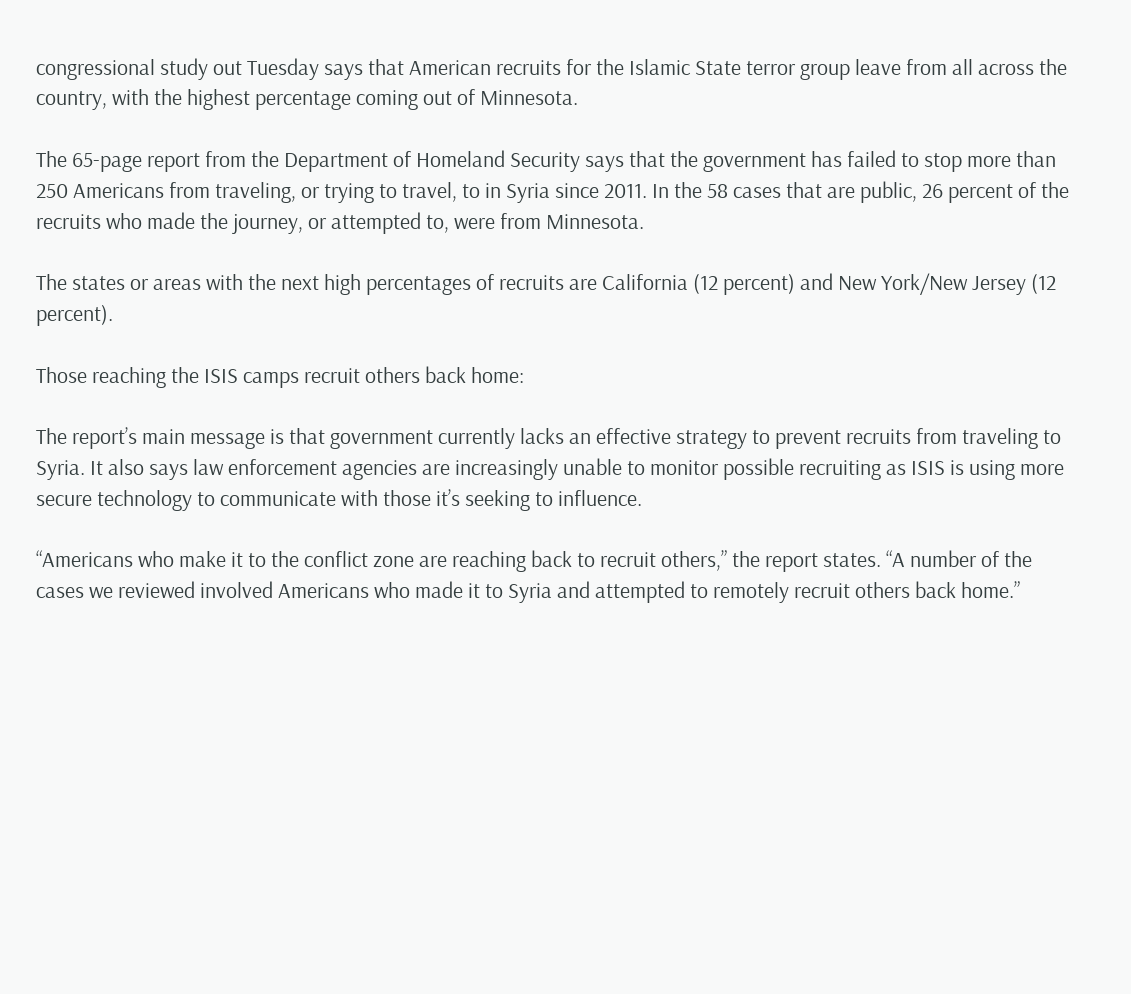congressional study out Tuesday says that American recruits for the Islamic State terror group leave from all across the country, with the highest percentage coming out of Minnesota.

The 65-page report from the Department of Homeland Security says that the government has failed to stop more than 250 Americans from traveling, or trying to travel, to in Syria since 2011. In the 58 cases that are public, 26 percent of the recruits who made the journey, or attempted to, were from Minnesota.

The states or areas with the next high percentages of recruits are California (12 percent) and New York/New Jersey (12 percent).

Those reaching the ISIS camps recruit others back home:

The report’s main message is that government currently lacks an effective strategy to prevent recruits from traveling to Syria. It also says law enforcement agencies are increasingly unable to monitor possible recruiting as ISIS is using more secure technology to communicate with those it’s seeking to influence.

“Americans who make it to the conflict zone are reaching back to recruit others,” the report states. “A number of the cases we reviewed involved Americans who made it to Syria and attempted to remotely recruit others back home.”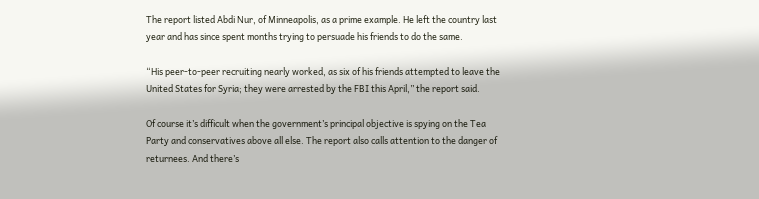The report listed Abdi Nur, of Minneapolis, as a prime example. He left the country last year and has since spent months trying to persuade his friends to do the same.

“His peer-to-peer recruiting nearly worked, as six of his friends attempted to leave the United States for Syria; they were arrested by the FBI this April,” the report said.

Of course it’s difficult when the government’s principal objective is spying on the Tea Party and conservatives above all else. The report also calls attention to the danger of returnees. And there’s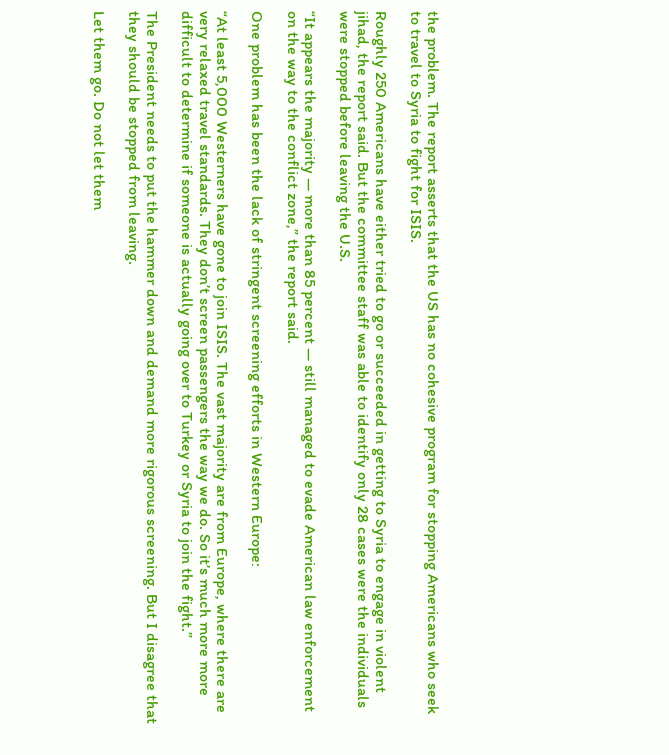the problem. The report asserts that the US has no cohesive program for stopping Americans who seek to travel to Syria to fight for ISIS.

Roughly 250 Americans have either tried to go or succeeded in getting to Syria to engage in violent jihad, the report said. But the committee staff was able to identify only 28 cases were the individuals were stopped before leaving the U.S.

“It appears the majority — more than 85 percent — still managed to evade American law enforcement on the way to the conflict zone,” the report said.

One problem has been the lack of stringent screening efforts in Western Europe:

“At least 5,000 Westerners have gone to join ISIS. The vast majority are from Europe, where there are very relaxed travel standards. They don’t screen passengers the way we do. So it’s much more more difficult to determine if someone is actually going over to Turkey or Syria to join the fight.”

The President needs to put the hammer down and demand more rigorous screening. But I disagree that they should be stopped from leaving.

Let them go. Do not let them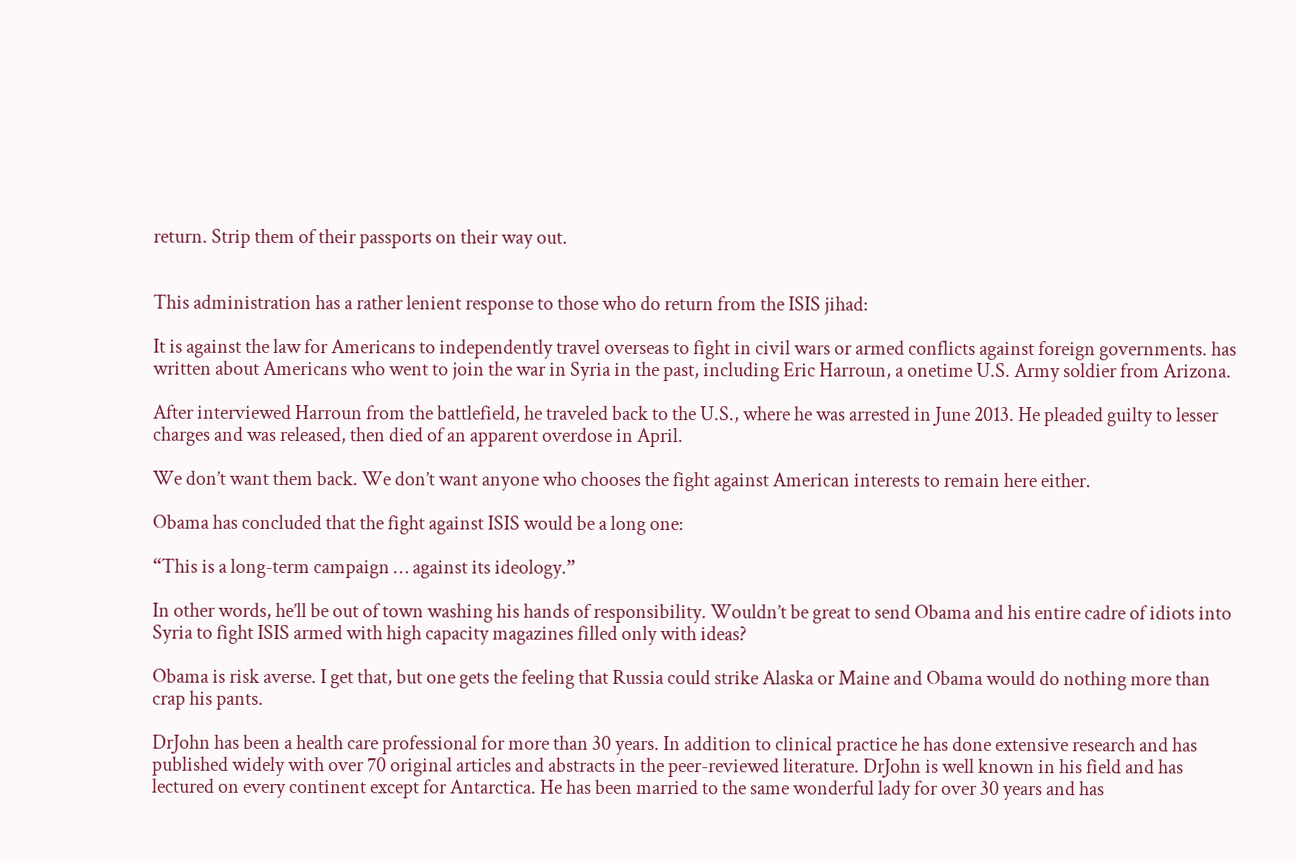return. Strip them of their passports on their way out.


This administration has a rather lenient response to those who do return from the ISIS jihad:

It is against the law for Americans to independently travel overseas to fight in civil wars or armed conflicts against foreign governments. has written about Americans who went to join the war in Syria in the past, including Eric Harroun, a onetime U.S. Army soldier from Arizona.

After interviewed Harroun from the battlefield, he traveled back to the U.S., where he was arrested in June 2013. He pleaded guilty to lesser charges and was released, then died of an apparent overdose in April.

We don’t want them back. We don’t want anyone who chooses the fight against American interests to remain here either.

Obama has concluded that the fight against ISIS would be a long one:

“This is a long-term campaign … against its ideology.”

In other words, he’ll be out of town washing his hands of responsibility. Wouldn’t be great to send Obama and his entire cadre of idiots into Syria to fight ISIS armed with high capacity magazines filled only with ideas?

Obama is risk averse. I get that, but one gets the feeling that Russia could strike Alaska or Maine and Obama would do nothing more than crap his pants.

DrJohn has been a health care professional for more than 30 years. In addition to clinical practice he has done extensive research and has published widely with over 70 original articles and abstracts in the peer-reviewed literature. DrJohn is well known in his field and has lectured on every continent except for Antarctica. He has been married to the same wonderful lady for over 30 years and has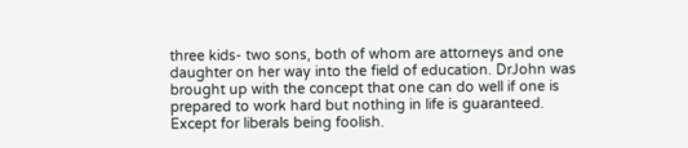three kids- two sons, both of whom are attorneys and one daughter on her way into the field of education. DrJohn was brought up with the concept that one can do well if one is prepared to work hard but nothing in life is guaranteed. Except for liberals being foolish.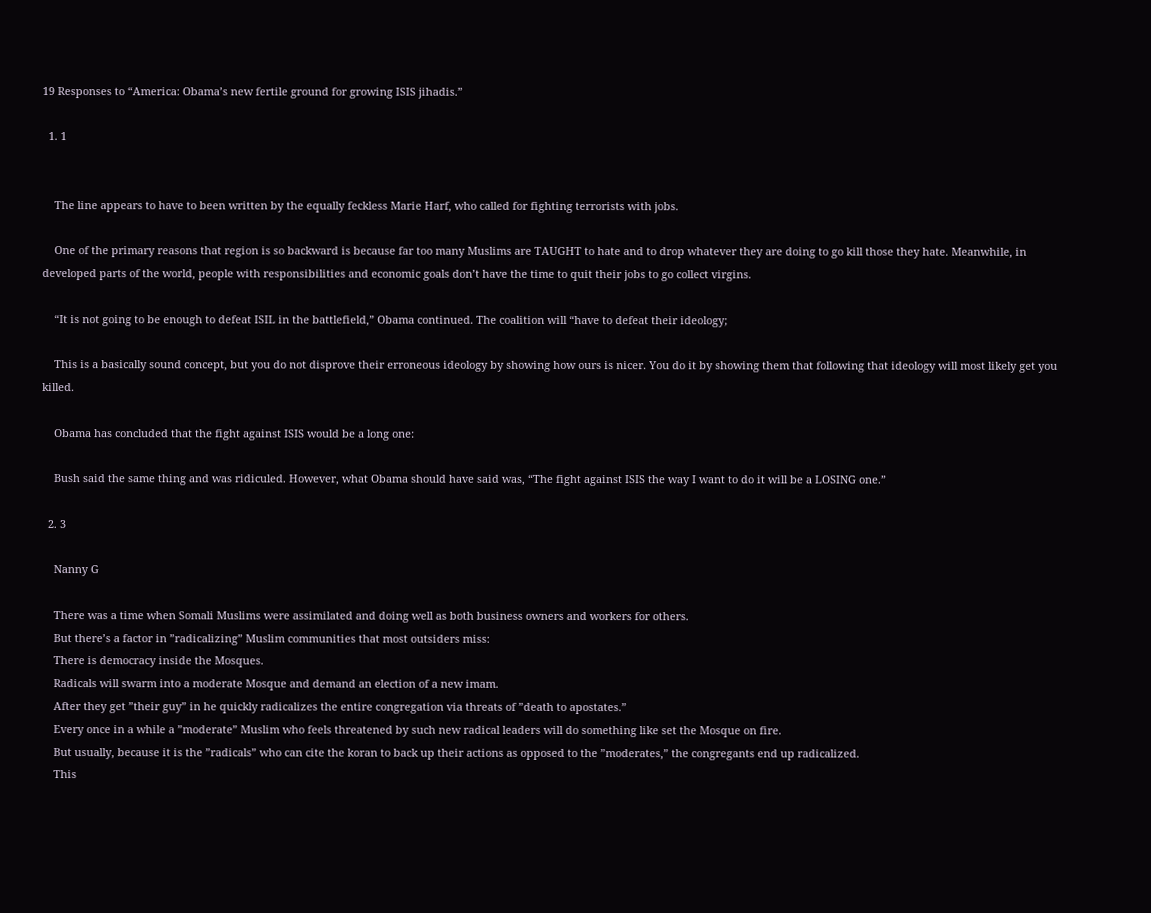19 Responses to “America: Obama’s new fertile ground for growing ISIS jihadis.”

  1. 1


    The line appears to have to been written by the equally feckless Marie Harf, who called for fighting terrorists with jobs.

    One of the primary reasons that region is so backward is because far too many Muslims are TAUGHT to hate and to drop whatever they are doing to go kill those they hate. Meanwhile, in developed parts of the world, people with responsibilities and economic goals don’t have the time to quit their jobs to go collect virgins.

    “It is not going to be enough to defeat ISIL in the battlefield,” Obama continued. The coalition will “have to defeat their ideology;

    This is a basically sound concept, but you do not disprove their erroneous ideology by showing how ours is nicer. You do it by showing them that following that ideology will most likely get you killed.

    Obama has concluded that the fight against ISIS would be a long one:

    Bush said the same thing and was ridiculed. However, what Obama should have said was, “The fight against ISIS the way I want to do it will be a LOSING one.”

  2. 3

    Nanny G

    There was a time when Somali Muslims were assimilated and doing well as both business owners and workers for others.
    But there’s a factor in ”radicalizing” Muslim communities that most outsiders miss:
    There is democracy inside the Mosques.
    Radicals will swarm into a moderate Mosque and demand an election of a new imam.
    After they get ”their guy” in he quickly radicalizes the entire congregation via threats of ”death to apostates.”
    Every once in a while a ”moderate” Muslim who feels threatened by such new radical leaders will do something like set the Mosque on fire.
    But usually, because it is the ”radicals” who can cite the koran to back up their actions as opposed to the ”moderates,” the congregants end up radicalized.
    This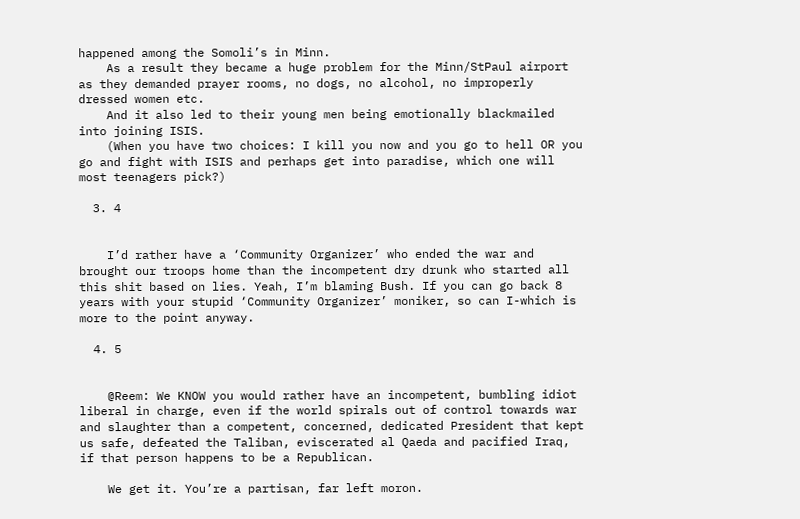happened among the Somoli’s in Minn.
    As a result they became a huge problem for the Minn/StPaul airport as they demanded prayer rooms, no dogs, no alcohol, no improperly dressed women etc.
    And it also led to their young men being emotionally blackmailed into joining ISIS.
    (When you have two choices: I kill you now and you go to hell OR you go and fight with ISIS and perhaps get into paradise, which one will most teenagers pick?)

  3. 4


    I’d rather have a ‘Community Organizer’ who ended the war and brought our troops home than the incompetent dry drunk who started all this shit based on lies. Yeah, I’m blaming Bush. If you can go back 8 years with your stupid ‘Community Organizer’ moniker, so can I-which is more to the point anyway.

  4. 5


    @Reem: We KNOW you would rather have an incompetent, bumbling idiot liberal in charge, even if the world spirals out of control towards war and slaughter than a competent, concerned, dedicated President that kept us safe, defeated the Taliban, eviscerated al Qaeda and pacified Iraq, if that person happens to be a Republican.

    We get it. You’re a partisan, far left moron.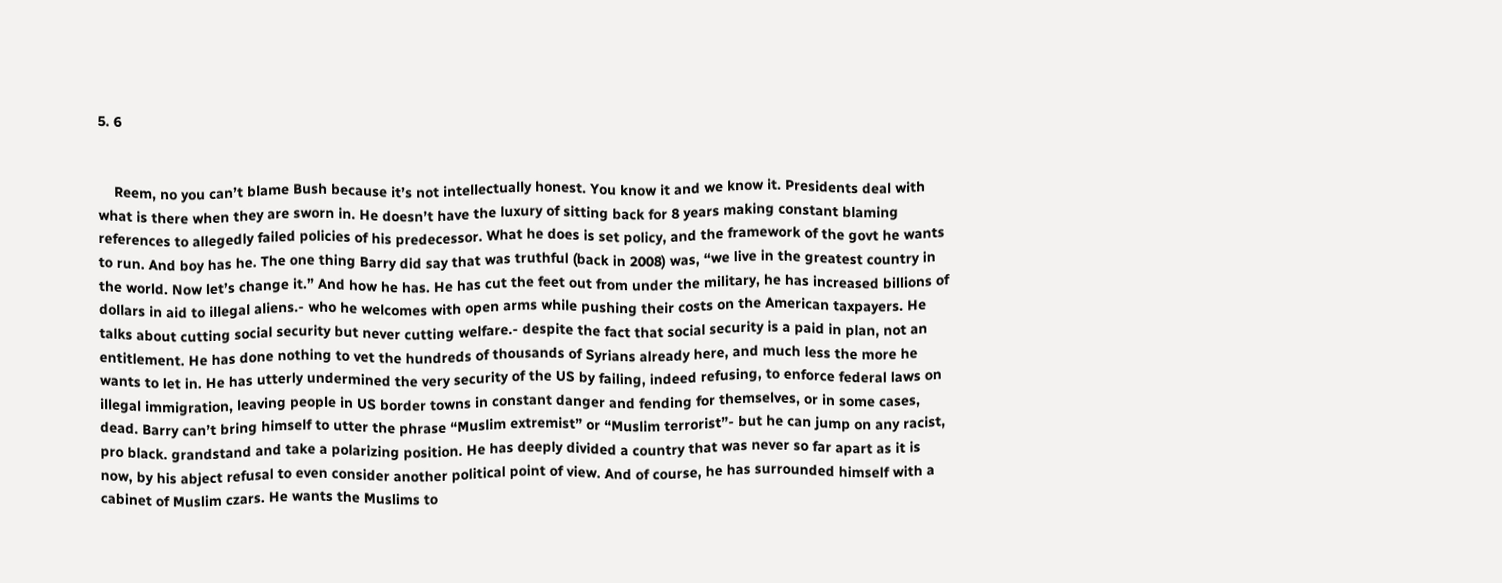5. 6


    Reem, no you can’t blame Bush because it’s not intellectually honest. You know it and we know it. Presidents deal with what is there when they are sworn in. He doesn’t have the luxury of sitting back for 8 years making constant blaming references to allegedly failed policies of his predecessor. What he does is set policy, and the framework of the govt he wants to run. And boy has he. The one thing Barry did say that was truthful (back in 2008) was, “we live in the greatest country in the world. Now let’s change it.” And how he has. He has cut the feet out from under the military, he has increased billions of dollars in aid to illegal aliens.- who he welcomes with open arms while pushing their costs on the American taxpayers. He talks about cutting social security but never cutting welfare.- despite the fact that social security is a paid in plan, not an entitlement. He has done nothing to vet the hundreds of thousands of Syrians already here, and much less the more he wants to let in. He has utterly undermined the very security of the US by failing, indeed refusing, to enforce federal laws on illegal immigration, leaving people in US border towns in constant danger and fending for themselves, or in some cases, dead. Barry can’t bring himself to utter the phrase “Muslim extremist” or “Muslim terrorist”- but he can jump on any racist, pro black. grandstand and take a polarizing position. He has deeply divided a country that was never so far apart as it is now, by his abject refusal to even consider another political point of view. And of course, he has surrounded himself with a cabinet of Muslim czars. He wants the Muslims to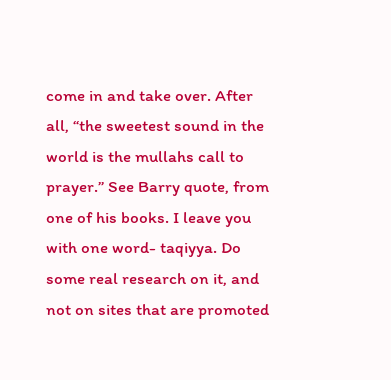come in and take over. After all, “the sweetest sound in the world is the mullahs call to prayer.” See Barry quote, from one of his books. I leave you with one word- taqiyya. Do some real research on it, and not on sites that are promoted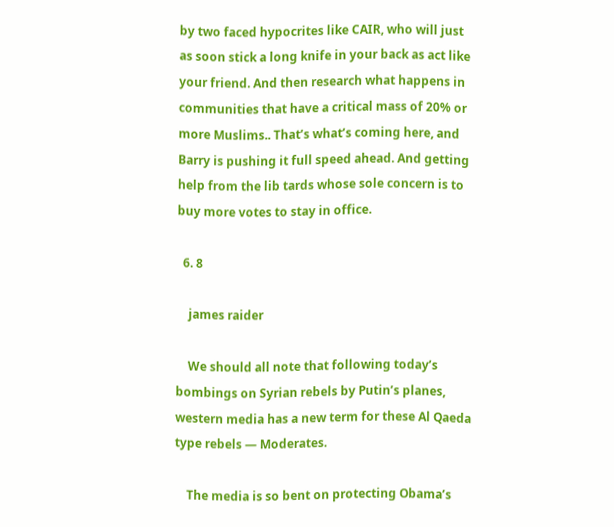by two faced hypocrites like CAIR, who will just as soon stick a long knife in your back as act like your friend. And then research what happens in communities that have a critical mass of 20% or more Muslims.. That’s what’s coming here, and Barry is pushing it full speed ahead. And getting help from the lib tards whose sole concern is to buy more votes to stay in office.

  6. 8

    james raider

    We should all note that following today’s bombings on Syrian rebels by Putin’s planes, western media has a new term for these Al Qaeda type rebels — Moderates.

    The media is so bent on protecting Obama’s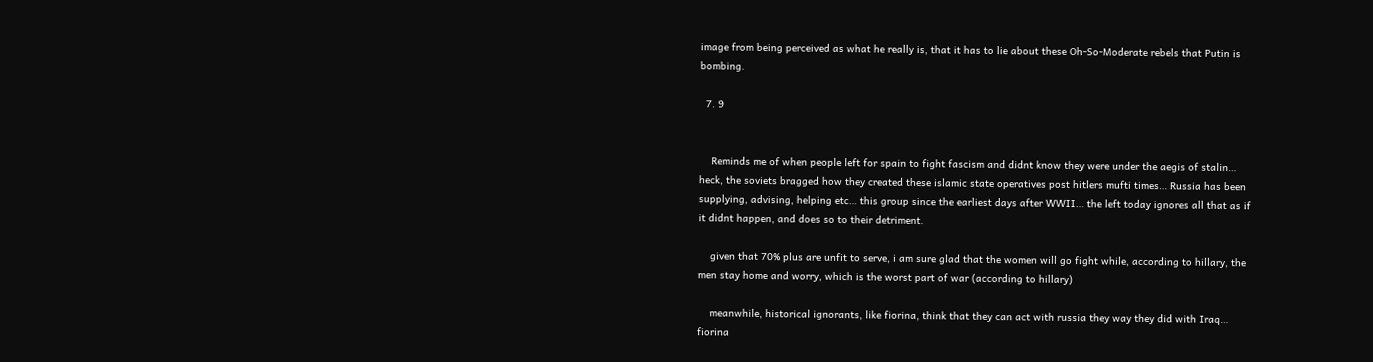image from being perceived as what he really is, that it has to lie about these Oh-So-Moderate rebels that Putin is bombing.

  7. 9


    Reminds me of when people left for spain to fight fascism and didnt know they were under the aegis of stalin… heck, the soviets bragged how they created these islamic state operatives post hitlers mufti times… Russia has been supplying, advising, helping etc… this group since the earliest days after WWII… the left today ignores all that as if it didnt happen, and does so to their detriment.

    given that 70% plus are unfit to serve, i am sure glad that the women will go fight while, according to hillary, the men stay home and worry, which is the worst part of war (according to hillary)

    meanwhile, historical ignorants, like fiorina, think that they can act with russia they way they did with Iraq… fiorina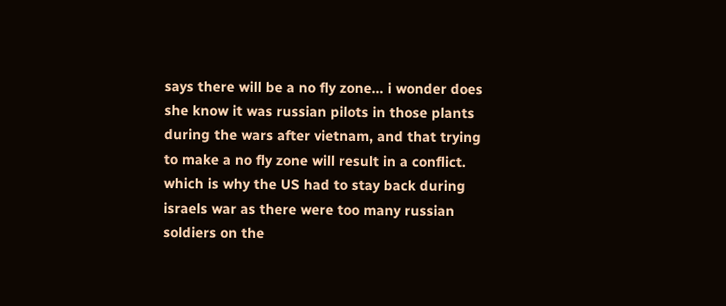says there will be a no fly zone… i wonder does she know it was russian pilots in those plants during the wars after vietnam, and that trying to make a no fly zone will result in a conflict. which is why the US had to stay back during israels war as there were too many russian soldiers on the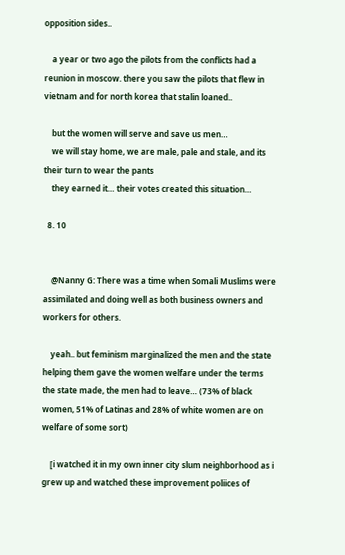opposition sides..

    a year or two ago the pilots from the conflicts had a reunion in moscow. there you saw the pilots that flew in vietnam and for north korea that stalin loaned..

    but the women will serve and save us men…
    we will stay home, we are male, pale and stale, and its their turn to wear the pants
    they earned it… their votes created this situation…

  8. 10


    @Nanny G: There was a time when Somali Muslims were assimilated and doing well as both business owners and workers for others.

    yeah.. but feminism marginalized the men and the state helping them gave the women welfare under the terms the state made, the men had to leave… (73% of black women, 51% of Latinas and 28% of white women are on welfare of some sort)

    [i watched it in my own inner city slum neighborhood as i grew up and watched these improvement poliices of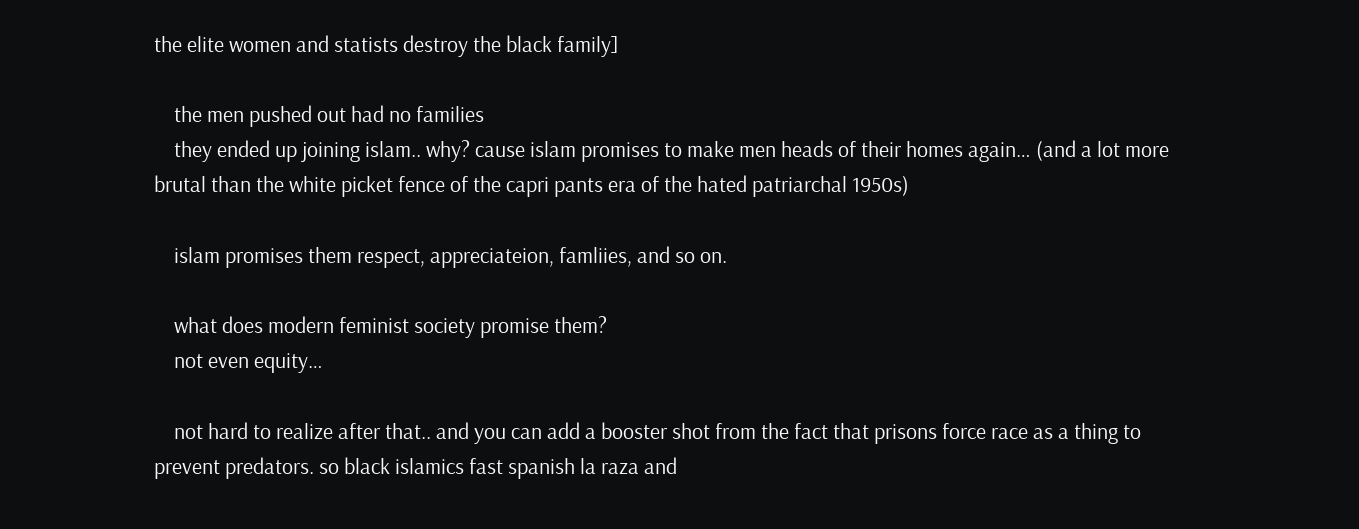the elite women and statists destroy the black family]

    the men pushed out had no families
    they ended up joining islam.. why? cause islam promises to make men heads of their homes again… (and a lot more brutal than the white picket fence of the capri pants era of the hated patriarchal 1950s)

    islam promises them respect, appreciateion, famliies, and so on.

    what does modern feminist society promise them?
    not even equity…

    not hard to realize after that.. and you can add a booster shot from the fact that prisons force race as a thing to prevent predators. so black islamics fast spanish la raza and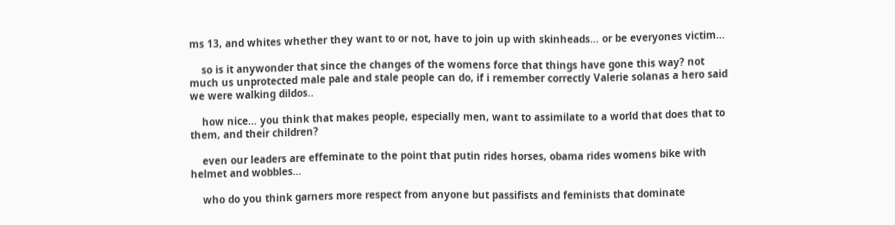ms 13, and whites whether they want to or not, have to join up with skinheads… or be everyones victim…

    so is it anywonder that since the changes of the womens force that things have gone this way? not much us unprotected male pale and stale people can do, if i remember correctly Valerie solanas a hero said we were walking dildos..

    how nice… you think that makes people, especially men, want to assimilate to a world that does that to them, and their children?

    even our leaders are effeminate to the point that putin rides horses, obama rides womens bike with helmet and wobbles…

    who do you think garners more respect from anyone but passifists and feminists that dominate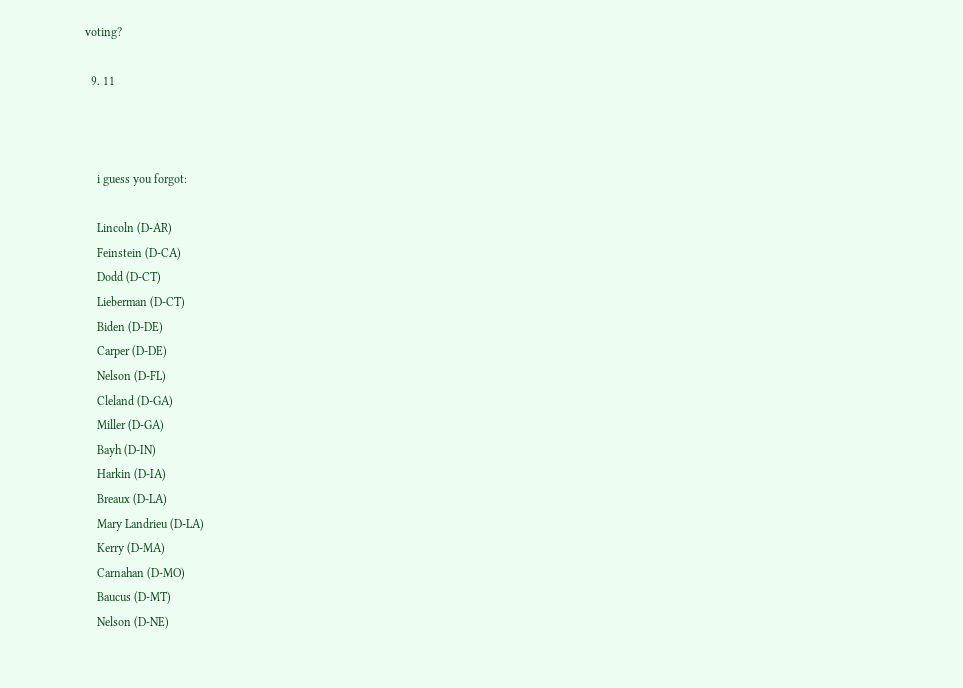voting?

  9. 11



    i guess you forgot:

    Lincoln (D-AR)
    Feinstein (D-CA)
    Dodd (D-CT)
    Lieberman (D-CT)
    Biden (D-DE)
    Carper (D-DE)
    Nelson (D-FL)
    Cleland (D-GA)
    Miller (D-GA)
    Bayh (D-IN)
    Harkin (D-IA)
    Breaux (D-LA)
    Mary Landrieu (D-LA)
    Kerry (D-MA)
    Carnahan (D-MO)
    Baucus (D-MT)
    Nelson (D-NE)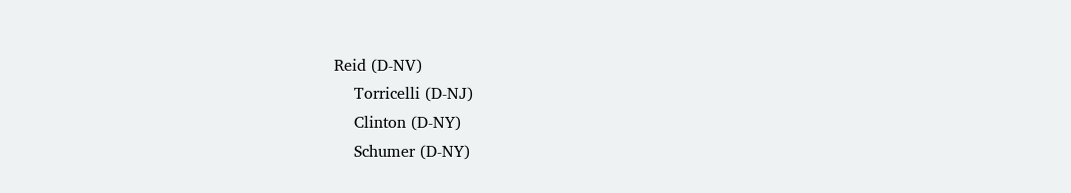Reid (D-NV)
    Torricelli (D-NJ)
    Clinton (D-NY)
    Schumer (D-NY)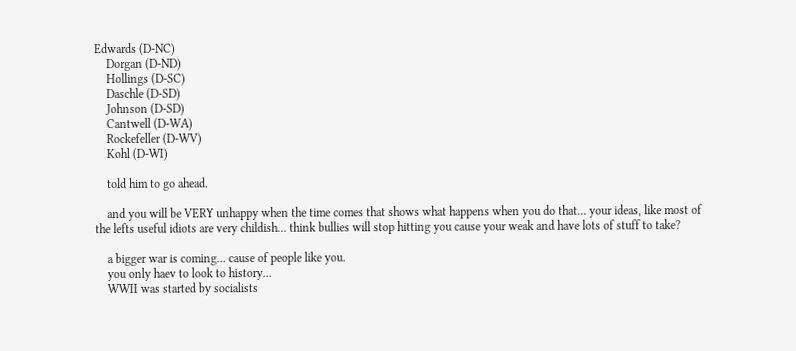Edwards (D-NC)
    Dorgan (D-ND)
    Hollings (D-SC)
    Daschle (D-SD)
    Johnson (D-SD)
    Cantwell (D-WA)
    Rockefeller (D-WV)
    Kohl (D-WI)

    told him to go ahead.

    and you will be VERY unhappy when the time comes that shows what happens when you do that… your ideas, like most of the lefts useful idiots are very childish… think bullies will stop hitting you cause your weak and have lots of stuff to take?

    a bigger war is coming… cause of people like you.
    you only haev to look to history…
    WWII was started by socialists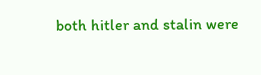both hitler and stalin were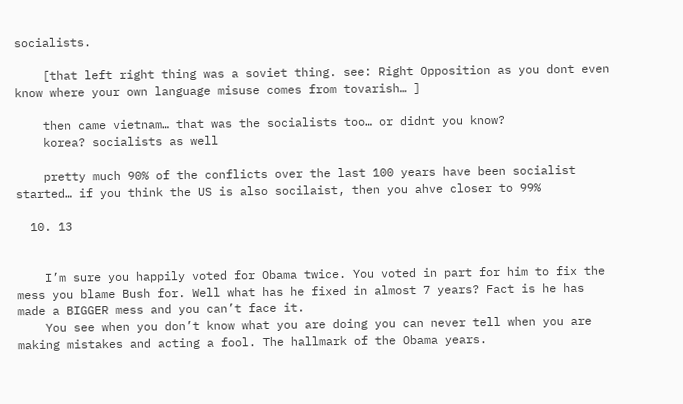socialists.

    [that left right thing was a soviet thing. see: Right Opposition as you dont even know where your own language misuse comes from tovarish… ]

    then came vietnam… that was the socialists too… or didnt you know?
    korea? socialists as well

    pretty much 90% of the conflicts over the last 100 years have been socialist started… if you think the US is also socilaist, then you ahve closer to 99%

  10. 13


    I’m sure you happily voted for Obama twice. You voted in part for him to fix the mess you blame Bush for. Well what has he fixed in almost 7 years? Fact is he has made a BIGGER mess and you can’t face it.
    You see when you don’t know what you are doing you can never tell when you are making mistakes and acting a fool. The hallmark of the Obama years.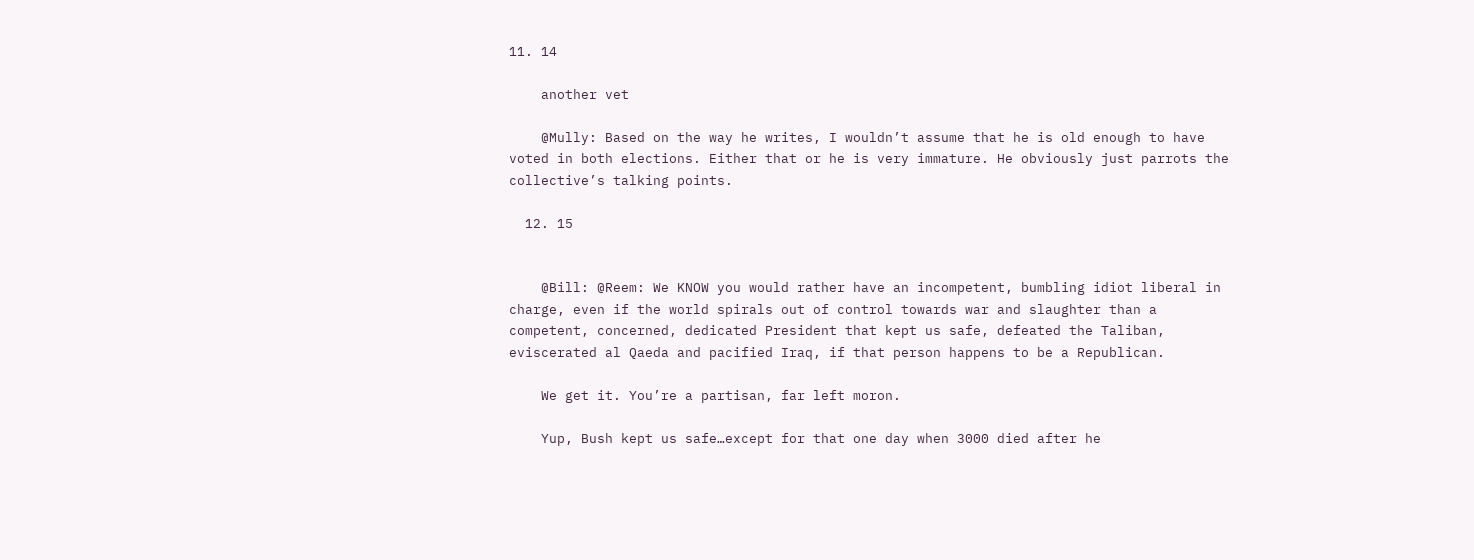11. 14

    another vet

    @Mully: Based on the way he writes, I wouldn’t assume that he is old enough to have voted in both elections. Either that or he is very immature. He obviously just parrots the collective’s talking points.

  12. 15


    @Bill: @Reem: We KNOW you would rather have an incompetent, bumbling idiot liberal in charge, even if the world spirals out of control towards war and slaughter than a competent, concerned, dedicated President that kept us safe, defeated the Taliban, eviscerated al Qaeda and pacified Iraq, if that person happens to be a Republican.

    We get it. You’re a partisan, far left moron.

    Yup, Bush kept us safe…except for that one day when 3000 died after he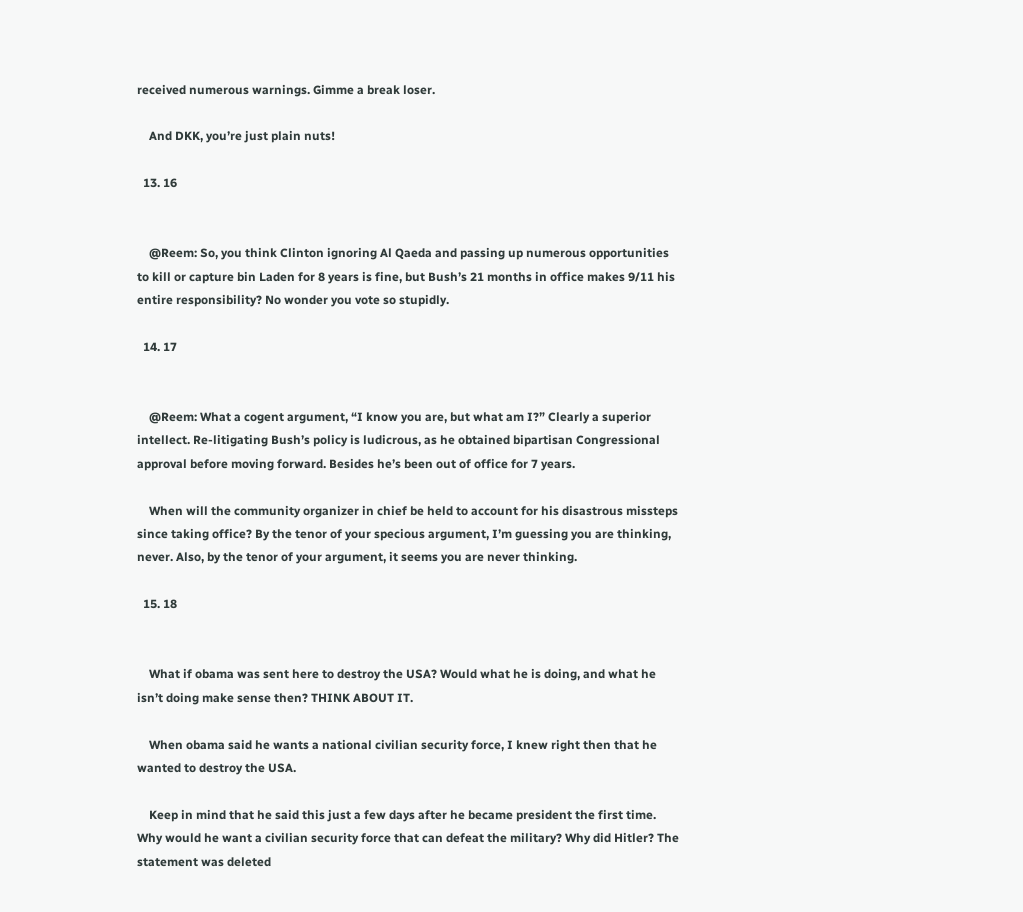received numerous warnings. Gimme a break loser.

    And DKK, you’re just plain nuts!

  13. 16


    @Reem: So, you think Clinton ignoring Al Qaeda and passing up numerous opportunities to kill or capture bin Laden for 8 years is fine, but Bush’s 21 months in office makes 9/11 his entire responsibility? No wonder you vote so stupidly.

  14. 17


    @Reem: What a cogent argument, “I know you are, but what am I?” Clearly a superior intellect. Re-litigating Bush’s policy is ludicrous, as he obtained bipartisan Congressional approval before moving forward. Besides he’s been out of office for 7 years.

    When will the community organizer in chief be held to account for his disastrous missteps since taking office? By the tenor of your specious argument, I’m guessing you are thinking, never. Also, by the tenor of your argument, it seems you are never thinking.

  15. 18


    What if obama was sent here to destroy the USA? Would what he is doing, and what he isn’t doing make sense then? THINK ABOUT IT.

    When obama said he wants a national civilian security force, I knew right then that he wanted to destroy the USA.

    Keep in mind that he said this just a few days after he became president the first time. Why would he want a civilian security force that can defeat the military? Why did Hitler? The statement was deleted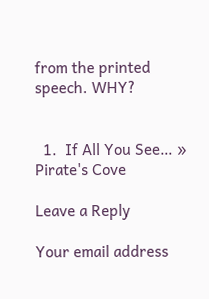from the printed speech. WHY?


  1.  If All You See… » Pirate's Cove

Leave a Reply

Your email address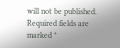will not be published. Required fields are marked *